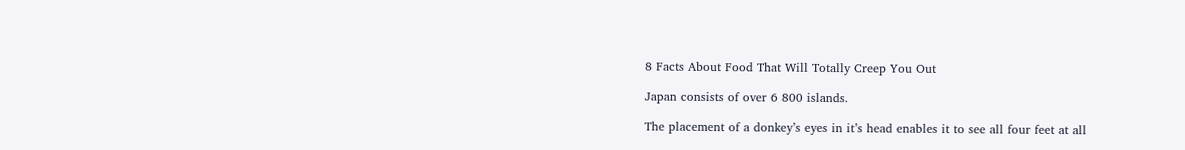8 Facts About Food That Will Totally Creep You Out

Japan consists of over 6 800 islands.

The placement of a donkey’s eyes in it’s head enables it to see all four feet at all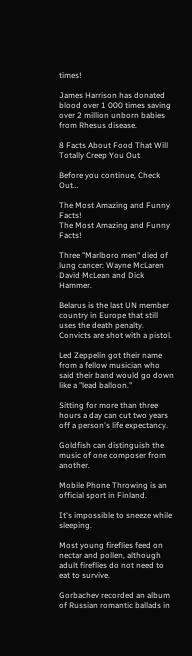times!

James Harrison has donated blood over 1 000 times saving over 2 million unborn babies from Rhesus disease.

8 Facts About Food That Will Totally Creep You Out

Before you continue, Check Out…

The Most Amazing and Funny Facts!
The Most Amazing and Funny Facts!

Three "Marlboro men" died of lung cancer: Wayne McLaren David McLean and Dick Hammer.

Belarus is the last UN member country in Europe that still uses the death penalty. Convicts are shot with a pistol.

Led Zeppelin got their name from a fellow musician who said their band would go down like a "lead balloon."

Sitting for more than three hours a day can cut two years off a person's life expectancy.

Goldfish can distinguish the music of one composer from another.

Mobile Phone Throwing is an official sport in Finland.

It's impossible to sneeze while sleeping.

Most young fireflies feed on nectar and pollen, although adult fireflies do not need to eat to survive.

Gorbachev recorded an album of Russian romantic ballads in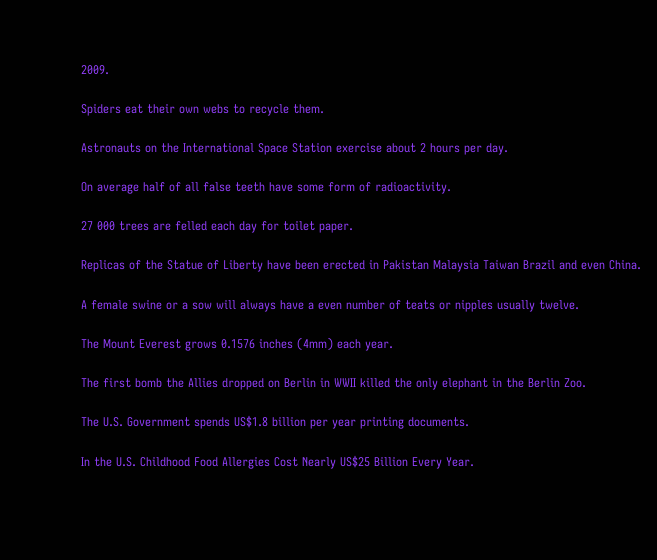2009.

Spiders eat their own webs to recycle them.

Astronauts on the International Space Station exercise about 2 hours per day.

On average half of all false teeth have some form of radioactivity.

27 000 trees are felled each day for toilet paper.

Replicas of the Statue of Liberty have been erected in Pakistan Malaysia Taiwan Brazil and even China.

A female swine or a sow will always have a even number of teats or nipples usually twelve.

The Mount Everest grows 0.1576 inches (4mm) each year.

The first bomb the Allies dropped on Berlin in WWII killed the only elephant in the Berlin Zoo.

The U.S. Government spends US$1.8 billion per year printing documents.

In the U.S. Childhood Food Allergies Cost Nearly US$25 Billion Every Year.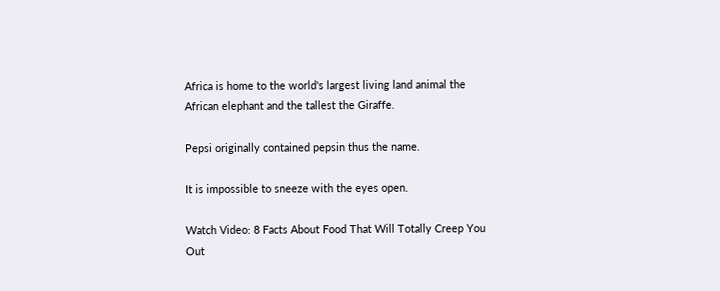Africa is home to the world's largest living land animal the African elephant and the tallest the Giraffe.

Pepsi originally contained pepsin thus the name.

It is impossible to sneeze with the eyes open.

Watch Video: 8 Facts About Food That Will Totally Creep You Out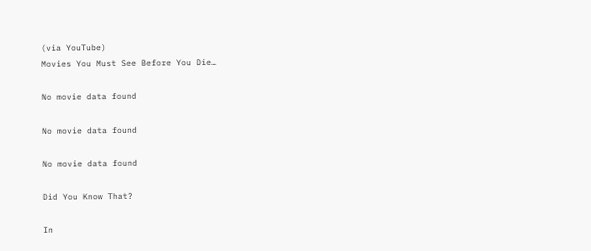(via YouTube)
Movies You Must See Before You Die…

No movie data found

No movie data found

No movie data found

Did You Know That?

In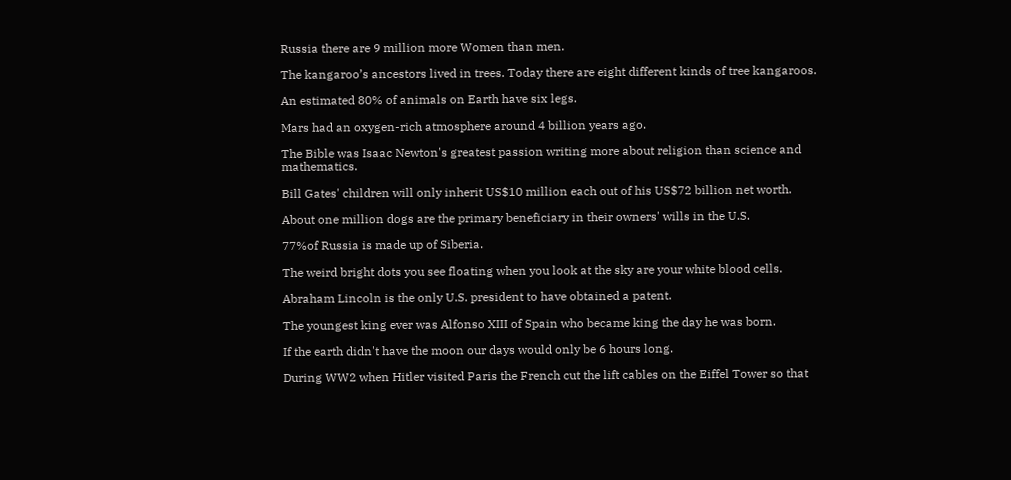Russia there are 9 million more Women than men.

The kangaroo’s ancestors lived in trees. Today there are eight different kinds of tree kangaroos.

An estimated 80% of animals on Earth have six legs.

Mars had an oxygen-rich atmosphere around 4 billion years ago.

The Bible was Isaac Newton's greatest passion writing more about religion than science and mathematics.

Bill Gates' children will only inherit US$10 million each out of his US$72 billion net worth.

About one million dogs are the primary beneficiary in their owners' wills in the U.S.

77%of Russia is made up of Siberia.

The weird bright dots you see floating when you look at the sky are your white blood cells.

Abraham Lincoln is the only U.S. president to have obtained a patent.

The youngest king ever was Alfonso XIII of Spain who became king the day he was born.

If the earth didn't have the moon our days would only be 6 hours long.

During WW2 when Hitler visited Paris the French cut the lift cables on the Eiffel Tower so that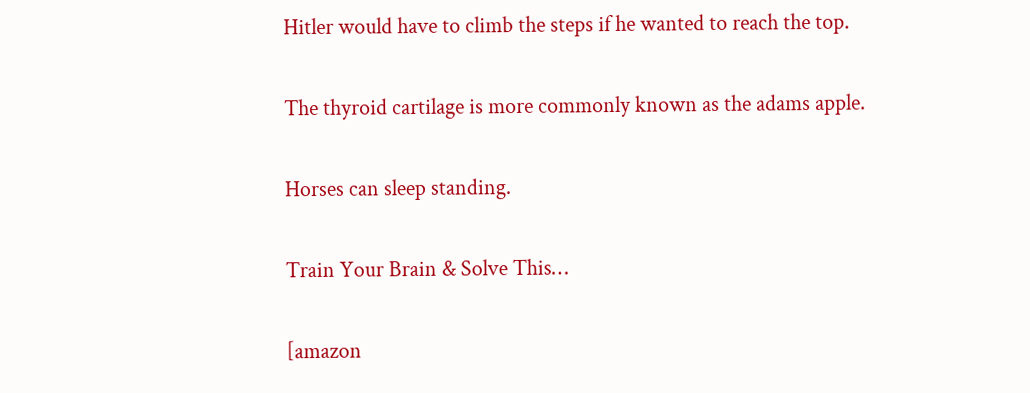Hitler would have to climb the steps if he wanted to reach the top.

The thyroid cartilage is more commonly known as the adams apple.

Horses can sleep standing.

Train Your Brain & Solve This…

[amazon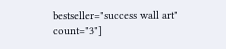bestseller="success wall art" count="3"]